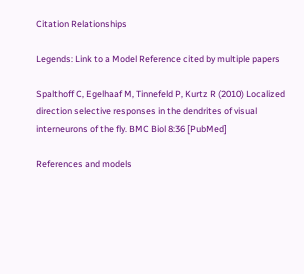Citation Relationships

Legends: Link to a Model Reference cited by multiple papers

Spalthoff C, Egelhaaf M, Tinnefeld P, Kurtz R (2010) Localized direction selective responses in the dendrites of visual interneurons of the fly. BMC Biol 8:36 [PubMed]

References and models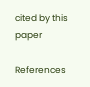cited by this paper

References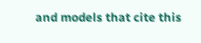and models that cite this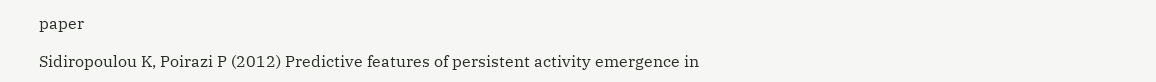paper

Sidiropoulou K, Poirazi P (2012) Predictive features of persistent activity emergence in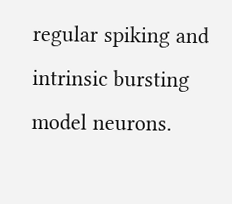regular spiking and intrinsic bursting model neurons.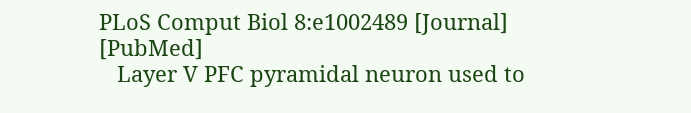PLoS Comput Biol 8:e1002489 [Journal] [PubMed]
   Layer V PFC pyramidal neuron used to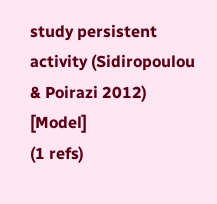study persistent activity (Sidiropoulou & Poirazi 2012) [Model]
(1 refs)